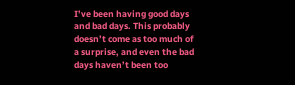I’ve been having good days and bad days. This probably doesn’t come as too much of a surprise, and even the bad days haven’t been too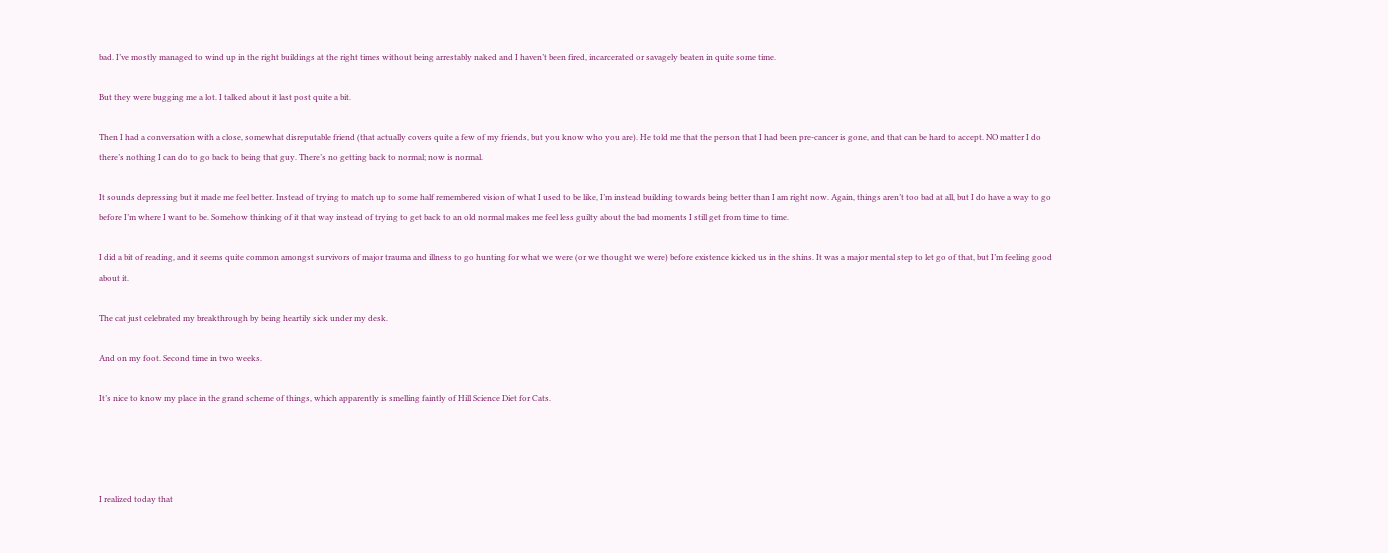bad. I’ve mostly managed to wind up in the right buildings at the right times without being arrestably naked and I haven’t been fired, incarcerated or savagely beaten in quite some time.

But they were bugging me a lot. I talked about it last post quite a bit.

Then I had a conversation with a close, somewhat disreputable friend (that actually covers quite a few of my friends, but you know who you are). He told me that the person that I had been pre-cancer is gone, and that can be hard to accept. NO matter I do there’s nothing I can do to go back to being that guy. There’s no getting back to normal; now is normal.

It sounds depressing but it made me feel better. Instead of trying to match up to some half remembered vision of what I used to be like, I’m instead building towards being better than I am right now. Again, things aren’t too bad at all, but I do have a way to go before I’m where I want to be. Somehow thinking of it that way instead of trying to get back to an old normal makes me feel less guilty about the bad moments I still get from time to time.

I did a bit of reading, and it seems quite common amongst survivors of major trauma and illness to go hunting for what we were (or we thought we were) before existence kicked us in the shins. It was a major mental step to let go of that, but I’m feeling good about it.

The cat just celebrated my breakthrough by being heartily sick under my desk.

And on my foot. Second time in two weeks.

It’s nice to know my place in the grand scheme of things, which apparently is smelling faintly of Hill Science Diet for Cats.




I realized today that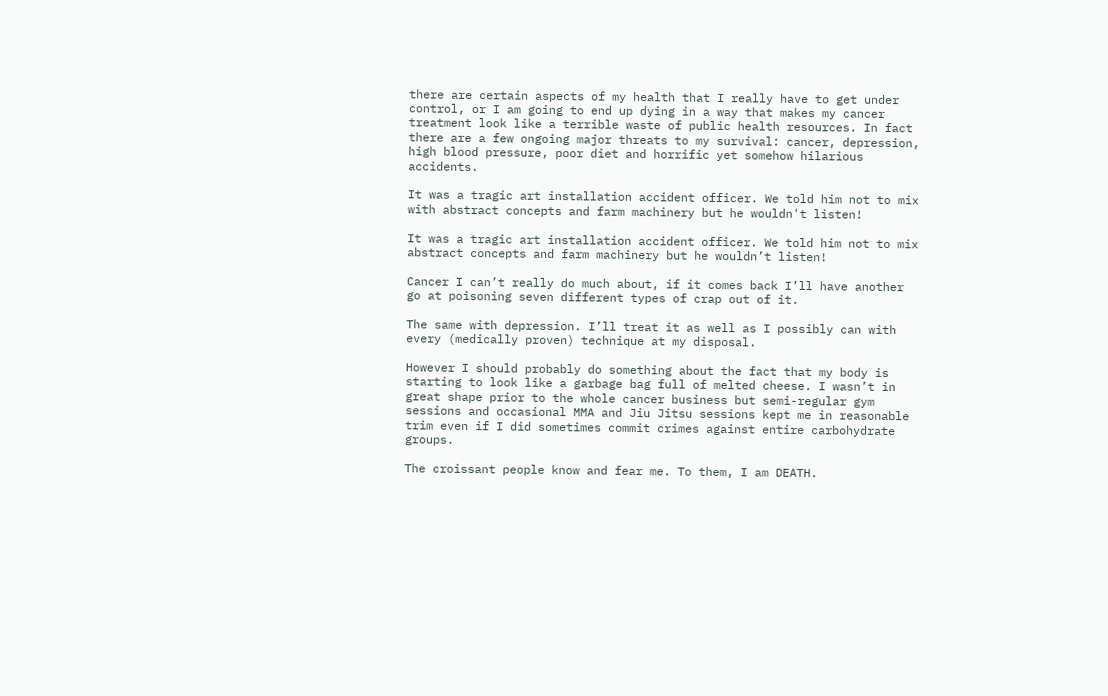there are certain aspects of my health that I really have to get under control, or I am going to end up dying in a way that makes my cancer treatment look like a terrible waste of public health resources. In fact there are a few ongoing major threats to my survival: cancer, depression, high blood pressure, poor diet and horrific yet somehow hilarious accidents.

It was a tragic art installation accident officer. We told him not to mix with abstract concepts and farm machinery but he wouldn't listen!

It was a tragic art installation accident officer. We told him not to mix abstract concepts and farm machinery but he wouldn’t listen!

Cancer I can’t really do much about, if it comes back I’ll have another go at poisoning seven different types of crap out of it.

The same with depression. I’ll treat it as well as I possibly can with every (medically proven) technique at my disposal.

However I should probably do something about the fact that my body is starting to look like a garbage bag full of melted cheese. I wasn’t in great shape prior to the whole cancer business but semi-regular gym sessions and occasional MMA and Jiu Jitsu sessions kept me in reasonable trim even if I did sometimes commit crimes against entire carbohydrate groups.

The croissant people know and fear me. To them, I am DEATH.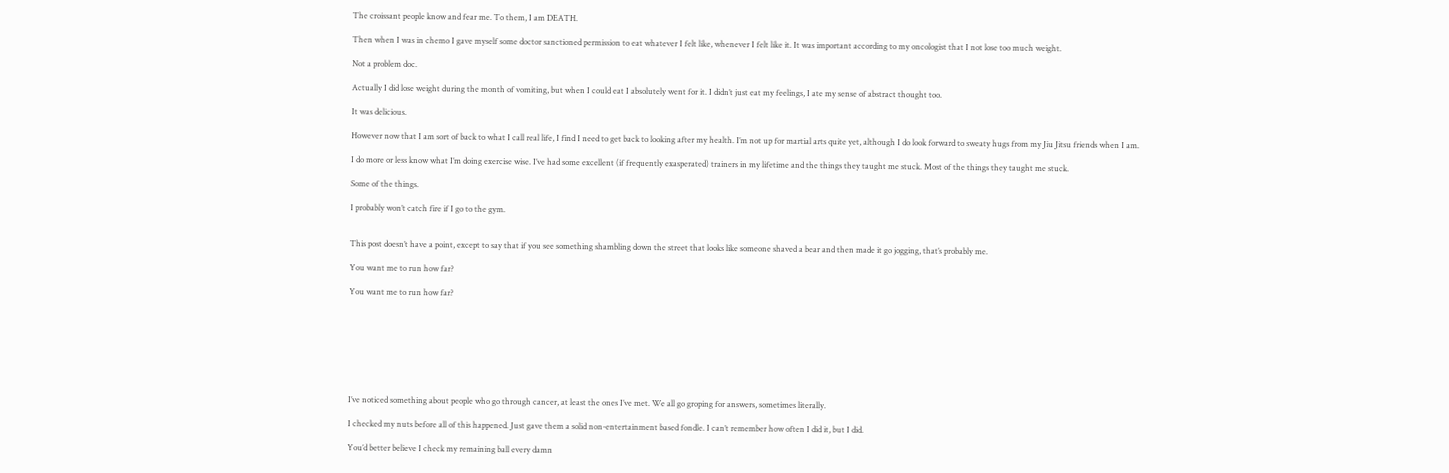The croissant people know and fear me. To them, I am DEATH.

Then when I was in chemo I gave myself some doctor sanctioned permission to eat whatever I felt like, whenever I felt like it. It was important according to my oncologist that I not lose too much weight.

Not a problem doc.

Actually I did lose weight during the month of vomiting, but when I could eat I absolutely went for it. I didn’t just eat my feelings, I ate my sense of abstract thought too.

It was delicious.

However now that I am sort of back to what I call real life, I find I need to get back to looking after my health. I’m not up for martial arts quite yet, although I do look forward to sweaty hugs from my Jiu Jitsu friends when I am.

I do more or less know what I’m doing exercise wise. I’ve had some excellent (if frequently exasperated) trainers in my lifetime and the things they taught me stuck. Most of the things they taught me stuck.

Some of the things.

I probably won’t catch fire if I go to the gym.


This post doesn’t have a point, except to say that if you see something shambling down the street that looks like someone shaved a bear and then made it go jogging, that’s probably me.

You want me to run how far?

You want me to run how far?








I’ve noticed something about people who go through cancer, at least the ones I’ve met. We all go groping for answers, sometimes literally.

I checked my nuts before all of this happened. Just gave them a solid non-entertainment based fondle. I can’t remember how often I did it, but I did.

You’d better believe I check my remaining ball every damn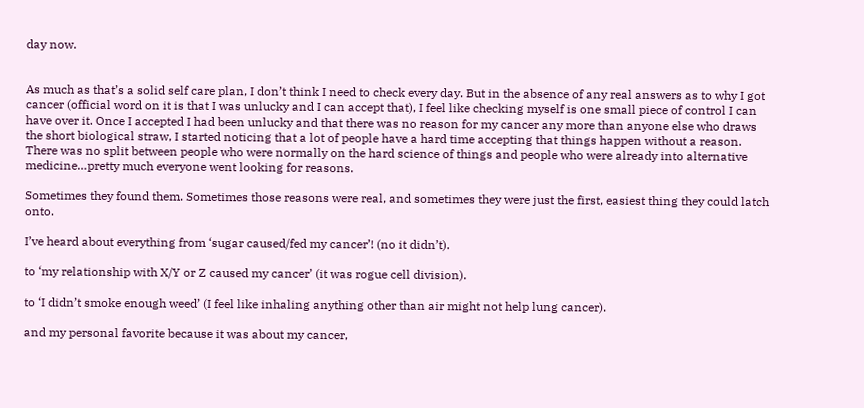day now.


As much as that’s a solid self care plan, I don’t think I need to check every day. But in the absence of any real answers as to why I got cancer (official word on it is that I was unlucky and I can accept that), I feel like checking myself is one small piece of control I can have over it. Once I accepted I had been unlucky and that there was no reason for my cancer any more than anyone else who draws the short biological straw, I started noticing that a lot of people have a hard time accepting that things happen without a reason. There was no split between people who were normally on the hard science of things and people who were already into alternative medicine…pretty much everyone went looking for reasons.

Sometimes they found them. Sometimes those reasons were real, and sometimes they were just the first, easiest thing they could latch onto.

I’ve heard about everything from ‘sugar caused/fed my cancer’! (no it didn’t).

to ‘my relationship with X/Y or Z caused my cancer’ (it was rogue cell division).

to ‘I didn’t smoke enough weed’ (I feel like inhaling anything other than air might not help lung cancer).

and my personal favorite because it was about my cancer,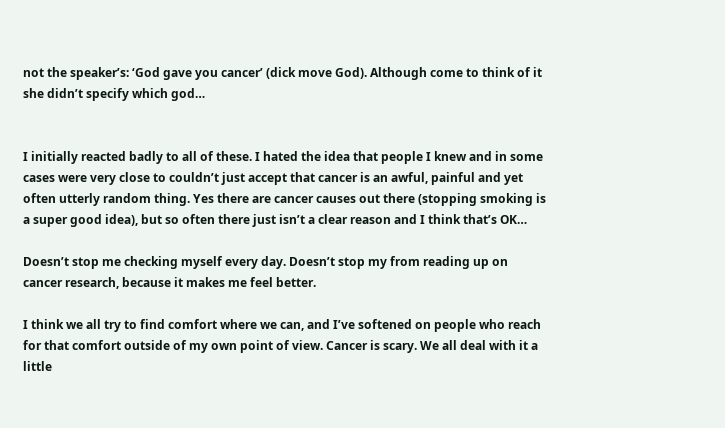not the speaker’s: ‘God gave you cancer’ (dick move God). Although come to think of it she didn’t specify which god…


I initially reacted badly to all of these. I hated the idea that people I knew and in some cases were very close to couldn’t just accept that cancer is an awful, painful and yet often utterly random thing. Yes there are cancer causes out there (stopping smoking is a super good idea), but so often there just isn’t a clear reason and I think that’s OK…

Doesn’t stop me checking myself every day. Doesn’t stop my from reading up on cancer research, because it makes me feel better.

I think we all try to find comfort where we can, and I’ve softened on people who reach for that comfort outside of my own point of view. Cancer is scary. We all deal with it a little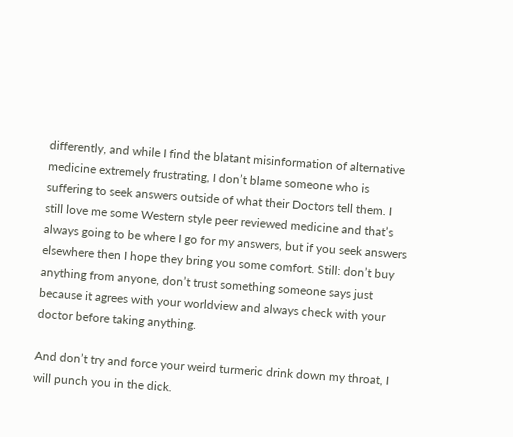differently, and while I find the blatant misinformation of alternative medicine extremely frustrating, I don’t blame someone who is suffering to seek answers outside of what their Doctors tell them. I still love me some Western style peer reviewed medicine and that’s always going to be where I go for my answers, but if you seek answers elsewhere then I hope they bring you some comfort. Still: don’t buy anything from anyone, don’t trust something someone says just because it agrees with your worldview and always check with your doctor before taking anything.

And don’t try and force your weird turmeric drink down my throat, I will punch you in the dick.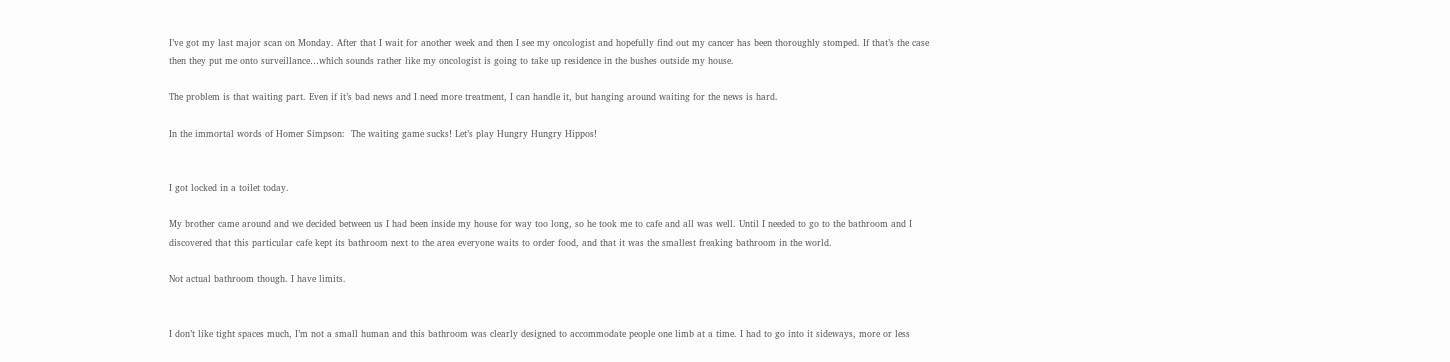I’ve got my last major scan on Monday. After that I wait for another week and then I see my oncologist and hopefully find out my cancer has been thoroughly stomped. If that’s the case then they put me onto surveillance…which sounds rather like my oncologist is going to take up residence in the bushes outside my house.

The problem is that waiting part. Even if it’s bad news and I need more treatment, I can handle it, but hanging around waiting for the news is hard.

In the immortal words of Homer Simpson:  The waiting game sucks! Let’s play Hungry Hungry Hippos!


I got locked in a toilet today.

My brother came around and we decided between us I had been inside my house for way too long, so he took me to cafe and all was well. Until I needed to go to the bathroom and I discovered that this particular cafe kept its bathroom next to the area everyone waits to order food, and that it was the smallest freaking bathroom in the world.

Not actual bathroom though. I have limits.


I don’t like tight spaces much, I’m not a small human and this bathroom was clearly designed to accommodate people one limb at a time. I had to go into it sideways, more or less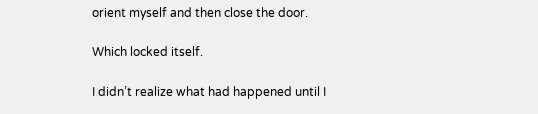orient myself and then close the door.

Which locked itself.

I didn’t realize what had happened until I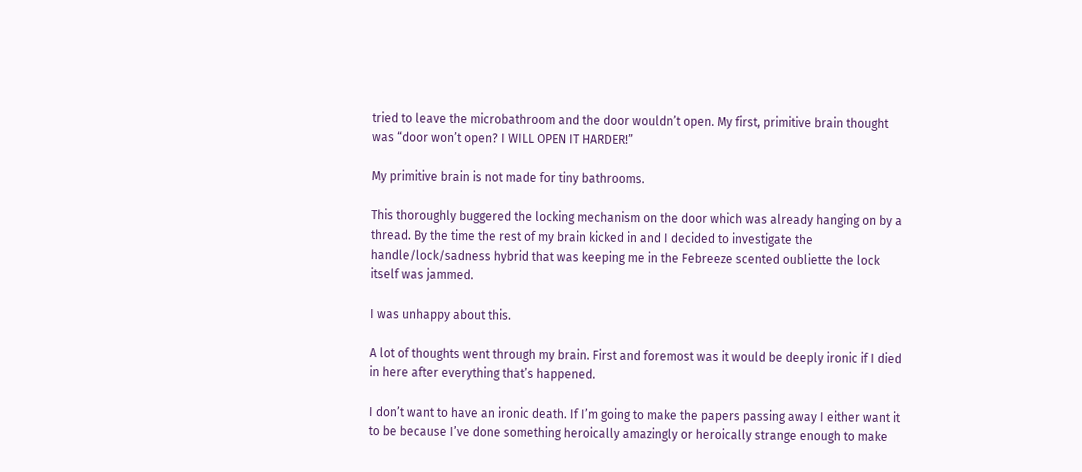tried to leave the microbathroom and the door wouldn’t open. My first, primitive brain thought was “door won’t open? I WILL OPEN IT HARDER!”

My primitive brain is not made for tiny bathrooms.

This thoroughly buggered the locking mechanism on the door which was already hanging on by a thread. By the time the rest of my brain kicked in and I decided to investigate the handle/lock/sadness hybrid that was keeping me in the Febreeze scented oubliette the lock itself was jammed.

I was unhappy about this.

A lot of thoughts went through my brain. First and foremost was it would be deeply ironic if I died in here after everything that’s happened.

I don’t want to have an ironic death. If I’m going to make the papers passing away I either want it to be because I’ve done something heroically amazingly or heroically strange enough to make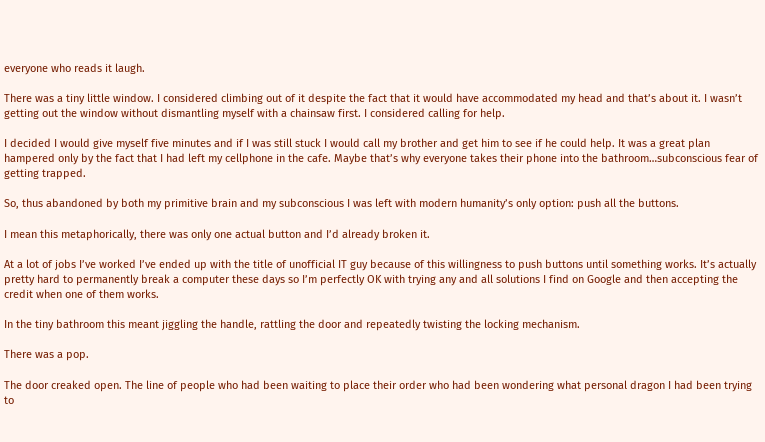everyone who reads it laugh.

There was a tiny little window. I considered climbing out of it despite the fact that it would have accommodated my head and that’s about it. I wasn’t getting out the window without dismantling myself with a chainsaw first. I considered calling for help.

I decided I would give myself five minutes and if I was still stuck I would call my brother and get him to see if he could help. It was a great plan hampered only by the fact that I had left my cellphone in the cafe. Maybe that’s why everyone takes their phone into the bathroom…subconscious fear of getting trapped.

So, thus abandoned by both my primitive brain and my subconscious I was left with modern humanity’s only option: push all the buttons.

I mean this metaphorically, there was only one actual button and I’d already broken it.

At a lot of jobs I’ve worked I’ve ended up with the title of unofficial IT guy because of this willingness to push buttons until something works. It’s actually pretty hard to permanently break a computer these days so I’m perfectly OK with trying any and all solutions I find on Google and then accepting the credit when one of them works.

In the tiny bathroom this meant jiggling the handle, rattling the door and repeatedly twisting the locking mechanism.

There was a pop.

The door creaked open. The line of people who had been waiting to place their order who had been wondering what personal dragon I had been trying to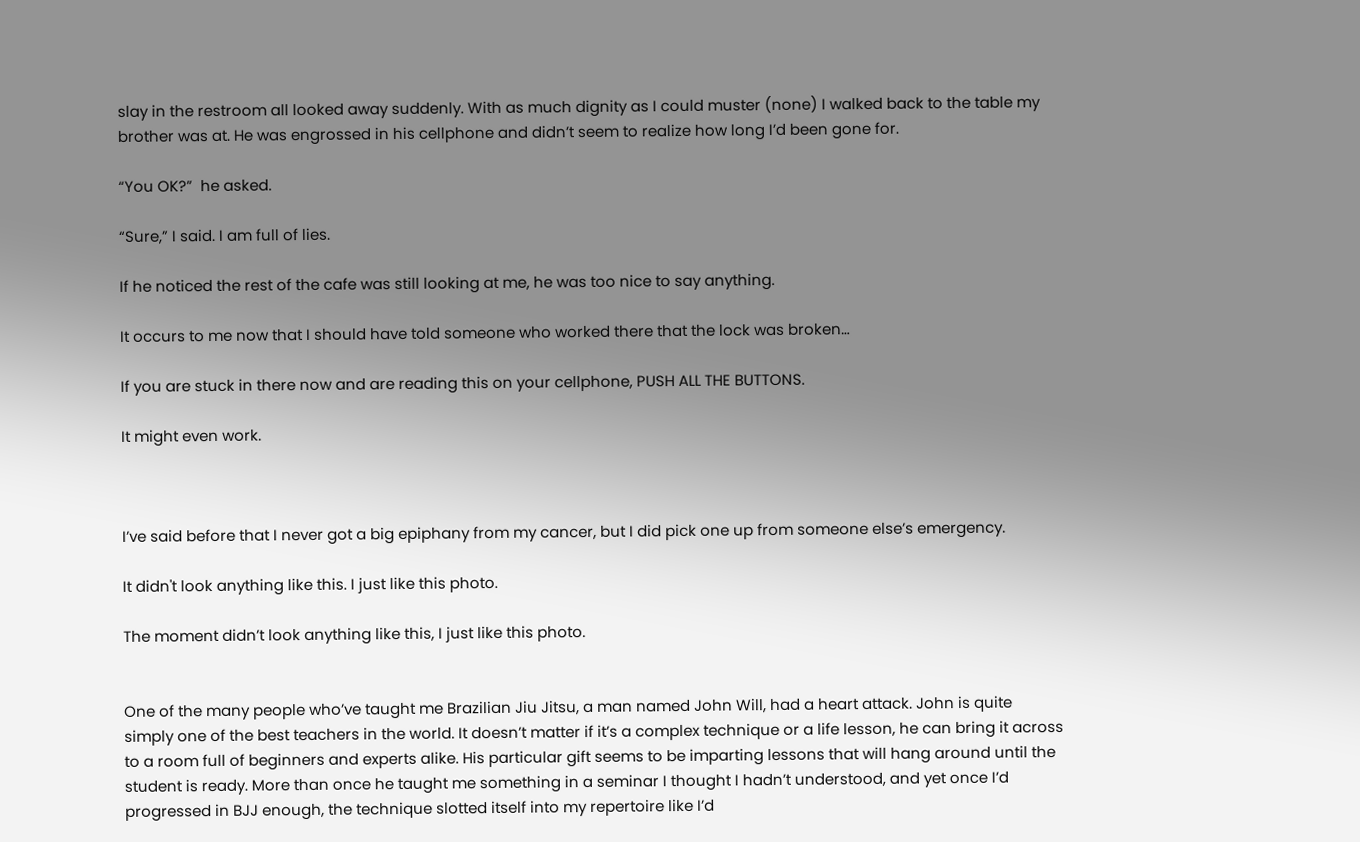slay in the restroom all looked away suddenly. With as much dignity as I could muster (none) I walked back to the table my brother was at. He was engrossed in his cellphone and didn’t seem to realize how long I’d been gone for.

“You OK?”  he asked.

“Sure,” I said. I am full of lies.

If he noticed the rest of the cafe was still looking at me, he was too nice to say anything.

It occurs to me now that I should have told someone who worked there that the lock was broken…

If you are stuck in there now and are reading this on your cellphone, PUSH ALL THE BUTTONS.

It might even work.



I’ve said before that I never got a big epiphany from my cancer, but I did pick one up from someone else’s emergency.

It didn't look anything like this. I just like this photo.

The moment didn’t look anything like this, I just like this photo.


One of the many people who’ve taught me Brazilian Jiu Jitsu, a man named John Will, had a heart attack. John is quite simply one of the best teachers in the world. It doesn’t matter if it’s a complex technique or a life lesson, he can bring it across to a room full of beginners and experts alike. His particular gift seems to be imparting lessons that will hang around until the student is ready. More than once he taught me something in a seminar I thought I hadn’t understood, and yet once I’d progressed in BJJ enough, the technique slotted itself into my repertoire like I’d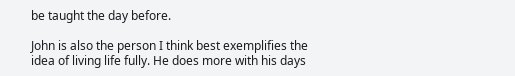be taught the day before.

John is also the person I think best exemplifies the idea of living life fully. He does more with his days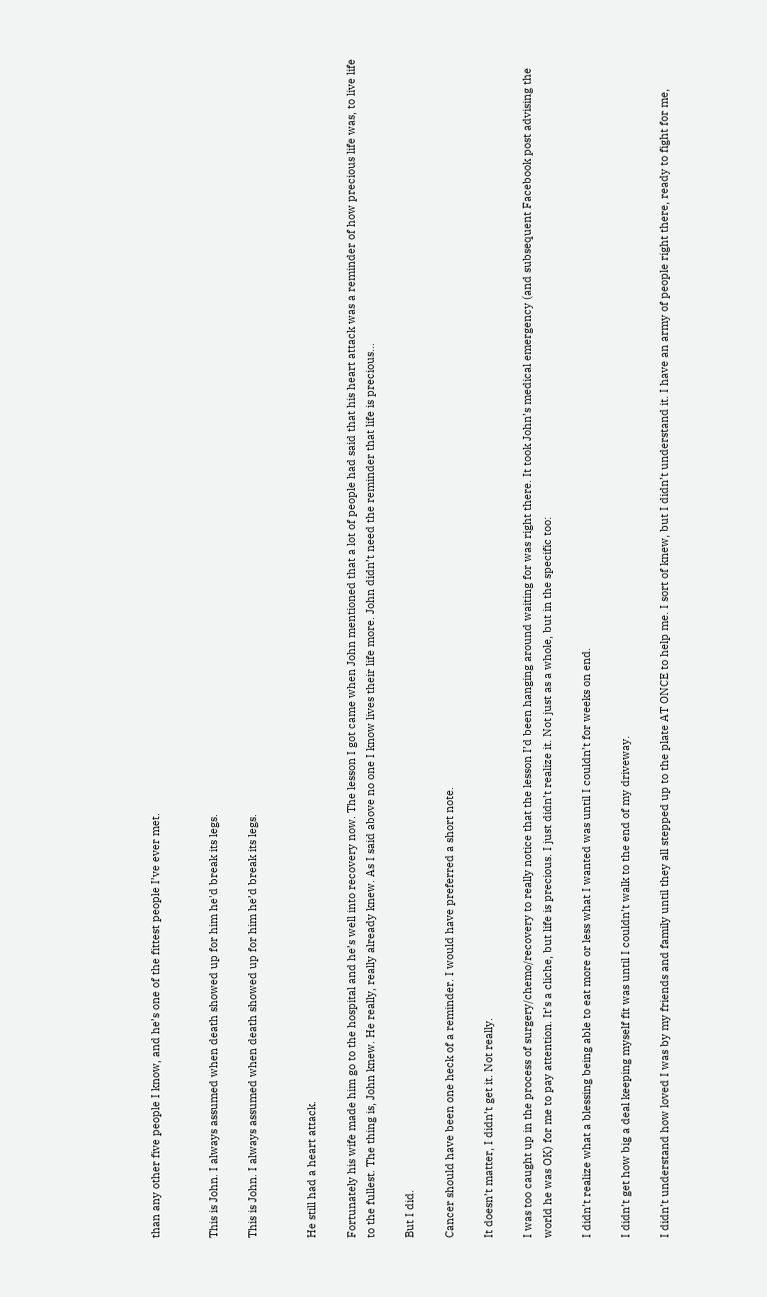than any other five people I know, and he’s one of the fittest people I’ve ever met.


This is John. I always assumed when death showed up for him he'd break its legs.

This is John. I always assumed when death showed up for him he’d break its legs.


He still had a heart attack.

Fortunately his wife made him go to the hospital and he’s well into recovery now. The lesson I got came when John mentioned that a lot of people had said that his heart attack was a reminder of how precious life was, to live life to the fullest. The thing is, John knew. He really, really already knew. As I said above no one I know lives their life more. John didn’t need the reminder that life is precious…

But I did.

Cancer should have been one heck of a reminder. I would have preferred a short note.

It doesn’t matter, I didn’t get it. Not really.

I was too caught up in the process of surgery/chemo/recovery to really notice that the lesson I’d been hanging around waiting for was right there. It took John’s medical emergency (and subsequent Facebook post advising the world he was OK) for me to pay attention. It’s a cliche, but life is precious. I just didn’t realize it. Not just as a whole, but in the specific too:

I didn’t realize what a blessing being able to eat more or less what I wanted was until I couldn’t for weeks on end.

I didn’t get how big a deal keeping myself fit was until I couldn’t walk to the end of my driveway.

I didn’t understand how loved I was by my friends and family until they all stepped up to the plate AT ONCE to help me. I sort of knew, but I didn’t understand it. I have an army of people right there, ready to fight for me,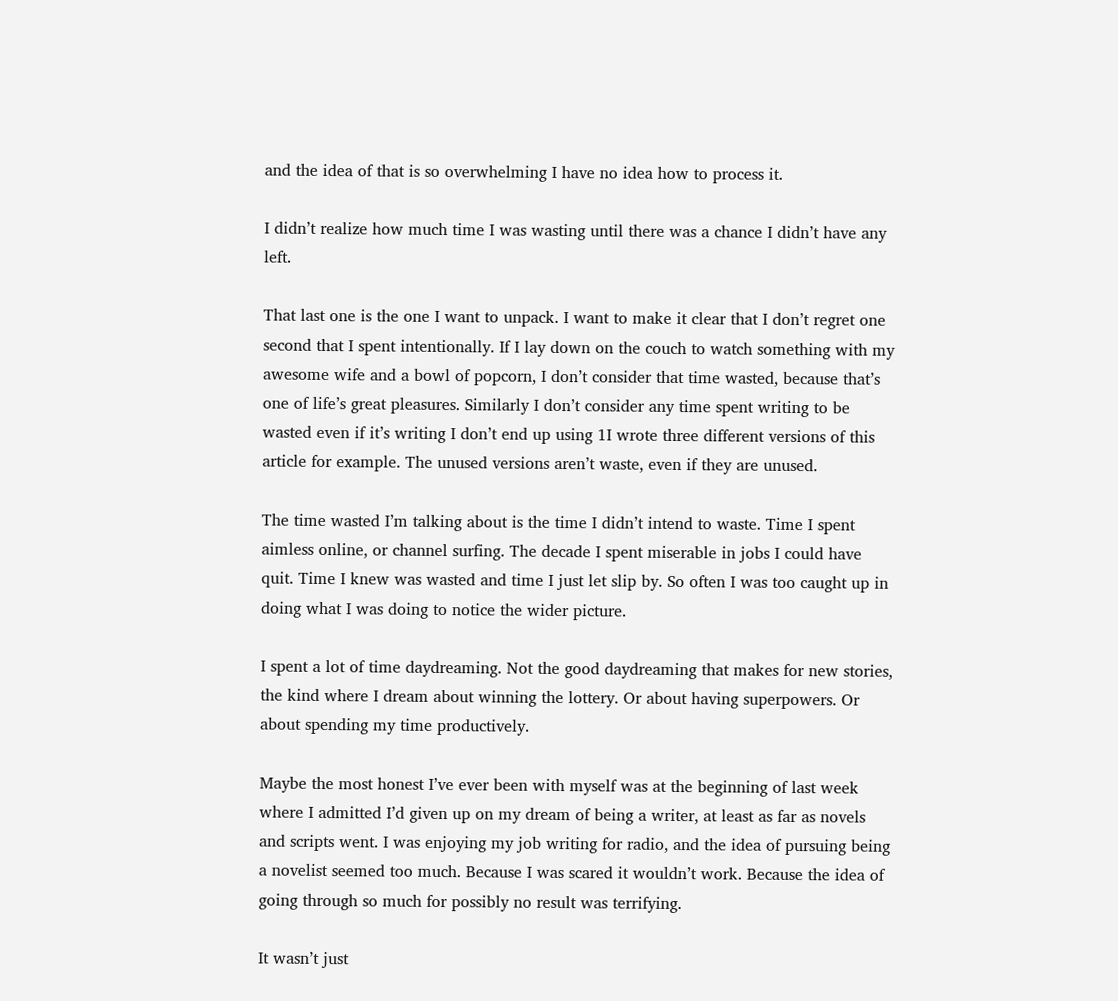and the idea of that is so overwhelming I have no idea how to process it.

I didn’t realize how much time I was wasting until there was a chance I didn’t have any left.

That last one is the one I want to unpack. I want to make it clear that I don’t regret one second that I spent intentionally. If I lay down on the couch to watch something with my awesome wife and a bowl of popcorn, I don’t consider that time wasted, because that’s one of life’s great pleasures. Similarly I don’t consider any time spent writing to be wasted even if it’s writing I don’t end up using 1I wrote three different versions of this article for example. The unused versions aren’t waste, even if they are unused.

The time wasted I’m talking about is the time I didn’t intend to waste. Time I spent aimless online, or channel surfing. The decade I spent miserable in jobs I could have quit. Time I knew was wasted and time I just let slip by. So often I was too caught up in doing what I was doing to notice the wider picture.

I spent a lot of time daydreaming. Not the good daydreaming that makes for new stories, the kind where I dream about winning the lottery. Or about having superpowers. Or about spending my time productively.

Maybe the most honest I’ve ever been with myself was at the beginning of last week where I admitted I’d given up on my dream of being a writer, at least as far as novels and scripts went. I was enjoying my job writing for radio, and the idea of pursuing being a novelist seemed too much. Because I was scared it wouldn’t work. Because the idea of going through so much for possibly no result was terrifying.

It wasn’t just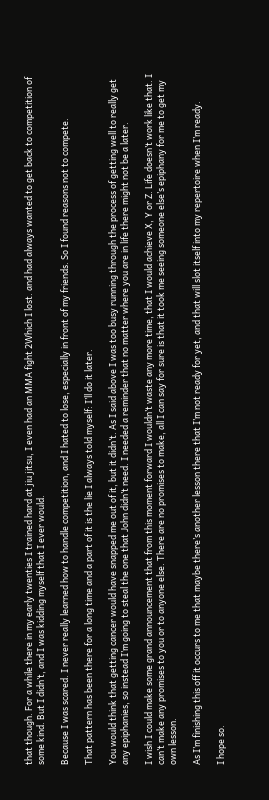that though. For a while there in my early twenties I trained hard at jiu jitsu, I even had an MMA fight 2Which I lost. and had always wanted to get back to competition of some kind. But I didn’t, and I was kidding myself that I ever would.

Because I was scared. I never really learned how to handle competition, and I hated to lose, especially in front of my friends. So I found reasons not to compete.

That pattern has been there for a long time and a part of it is the lie I always told myself: I’ll do it later.

You would think that getting cancer would have snapped me out of it, but it didn’t. As I said above I was too busy running through the process of getting well to really get any epiphanies, so instead I’m going to steal the one that John didn’t need. I needed a reminder that no matter where you are in life there might not be a later.

I wish I could make some grand announcement that from this moment forward I wouldn’t waste any more time, that I would achieve X, Y or Z. Life doesn’t work like that. I can’t make any promises to you or to anyone else. There are no promises to make, all I can say for sure is that it took me seeing someone else’s epiphany for me to get my own lesson.

As I’m finishing this off it occurs to me that maybe there’s another lesson there that I’m not ready for yet, and that will slot itself into my repertoire when I’m ready.

I hope so.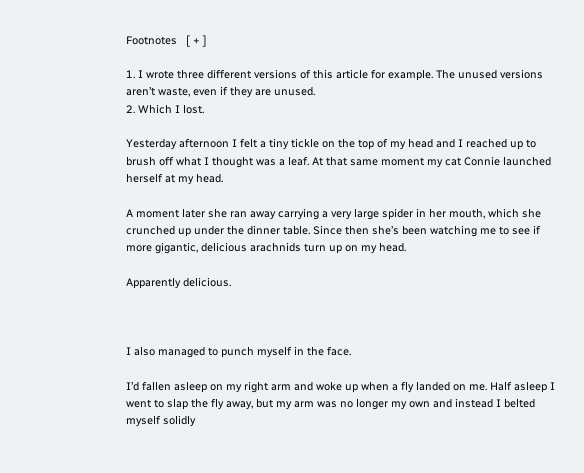Footnotes   [ + ]

1. I wrote three different versions of this article for example. The unused versions aren’t waste, even if they are unused.
2. Which I lost.

Yesterday afternoon I felt a tiny tickle on the top of my head and I reached up to brush off what I thought was a leaf. At that same moment my cat Connie launched herself at my head.

A moment later she ran away carrying a very large spider in her mouth, which she crunched up under the dinner table. Since then she’s been watching me to see if more gigantic, delicious arachnids turn up on my head.

Apparently delicious.



I also managed to punch myself in the face.

I’d fallen asleep on my right arm and woke up when a fly landed on me. Half asleep I went to slap the fly away, but my arm was no longer my own and instead I belted myself solidly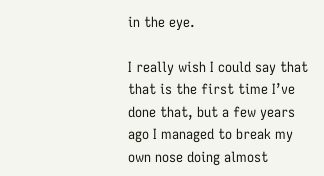in the eye.

I really wish I could say that that is the first time I’ve done that, but a few years ago I managed to break my own nose doing almost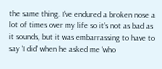the same thing. I’ve endured a broken nose a lot of times over my life so it’s not as bad as it sounds, but it was embarrassing to have to say ‘I did’ when he asked me ‘who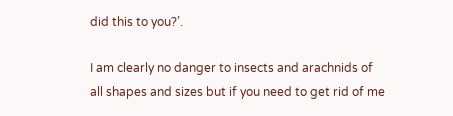did this to you?’.

I am clearly no danger to insects and arachnids of all shapes and sizes but if you need to get rid of me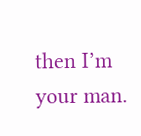then I’m your man.